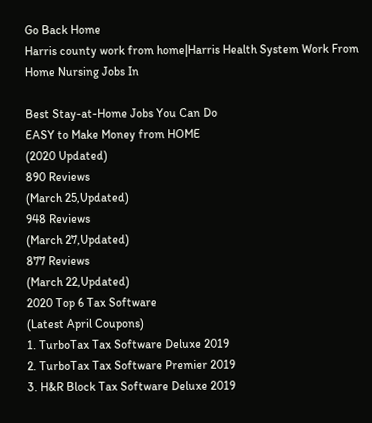Go Back Home
Harris county work from home|Harris Health System Work From Home Nursing Jobs In

Best Stay-at-Home Jobs You Can Do
EASY to Make Money from HOME
(2020 Updated)
890 Reviews
(March 25,Updated)
948 Reviews
(March 27,Updated)
877 Reviews
(March 22,Updated)
2020 Top 6 Tax Software
(Latest April Coupons)
1. TurboTax Tax Software Deluxe 2019
2. TurboTax Tax Software Premier 2019
3. H&R Block Tax Software Deluxe 2019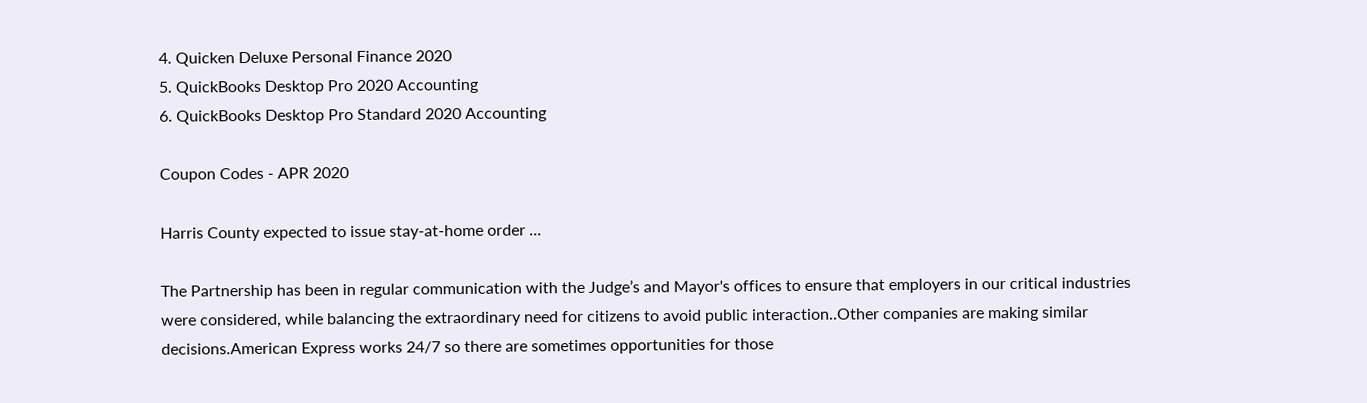4. Quicken Deluxe Personal Finance 2020
5. QuickBooks Desktop Pro 2020 Accounting
6. QuickBooks Desktop Pro Standard 2020 Accounting

Coupon Codes - APR 2020

Harris County expected to issue stay-at-home order ...

The Partnership has been in regular communication with the Judge’s and Mayor's offices to ensure that employers in our critical industries were considered, while balancing the extraordinary need for citizens to avoid public interaction..Other companies are making similar decisions.American Express works 24/7 so there are sometimes opportunities for those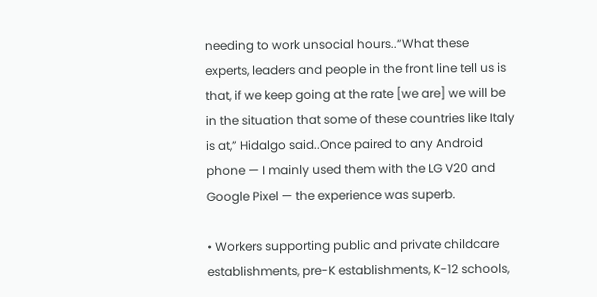needing to work unsocial hours..“What these experts, leaders and people in the front line tell us is that, if we keep going at the rate [we are] we will be in the situation that some of these countries like Italy is at,” Hidalgo said..Once paired to any Android phone — I mainly used them with the LG V20 and Google Pixel — the experience was superb.

• Workers supporting public and private childcare establishments, pre-K establishments, K-12 schools,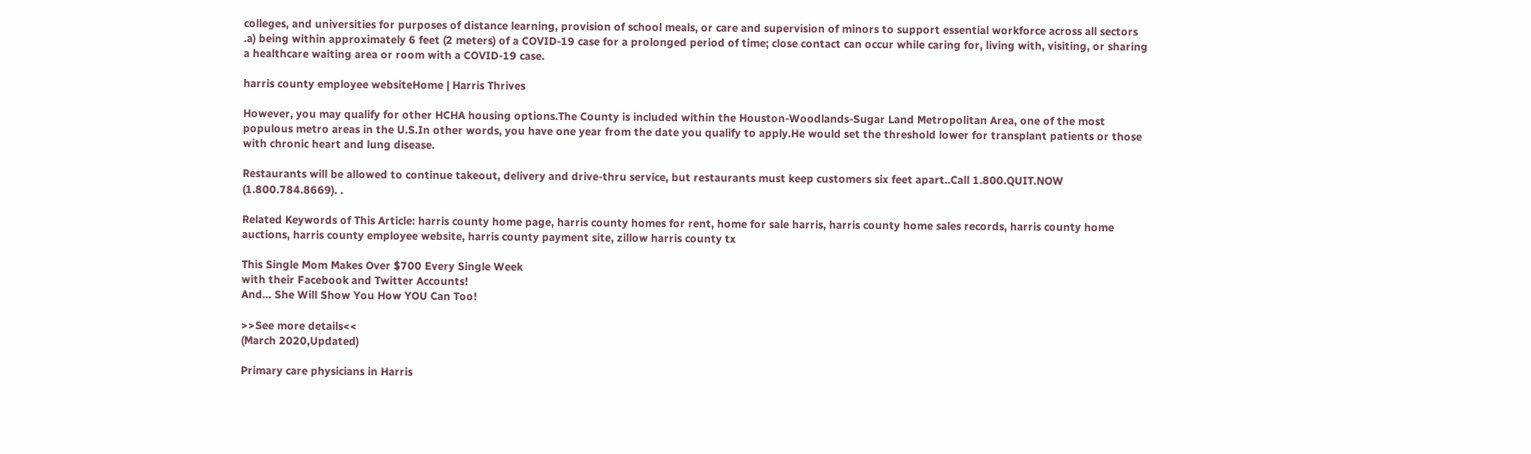colleges, and universities for purposes of distance learning, provision of school meals, or care and supervision of minors to support essential workforce across all sectors .a) being within approximately 6 feet (2 meters) of a COVID-19 case for a prolonged period of time; close contact can occur while caring for, living with, visiting, or sharing a healthcare waiting area or room with a COVID-19 case.

harris county employee websiteHome | Harris Thrives

However, you may qualify for other HCHA housing options.The County is included within the Houston-Woodlands-Sugar Land Metropolitan Area, one of the most populous metro areas in the U.S.In other words, you have one year from the date you qualify to apply.He would set the threshold lower for transplant patients or those with chronic heart and lung disease.

Restaurants will be allowed to continue takeout, delivery and drive-thru service, but restaurants must keep customers six feet apart..Call 1.800.QUIT.NOW (1.800.784.8669). .

Related Keywords of This Article: harris county home page, harris county homes for rent, home for sale harris, harris county home sales records, harris county home auctions, harris county employee website, harris county payment site, zillow harris county tx

This Single Mom Makes Over $700 Every Single Week
with their Facebook and Twitter Accounts!
And... She Will Show You How YOU Can Too!

>>See more details<<
(March 2020,Updated)

Primary care physicians in Harris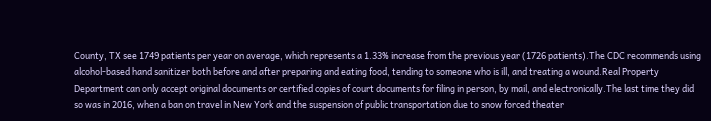County, TX see 1749 patients per year on average, which represents a 1.33% increase from the previous year (1726 patients).The CDC recommends using alcohol-based hand sanitizer both before and after preparing and eating food, tending to someone who is ill, and treating a wound.Real Property Department can only accept original documents or certified copies of court documents for filing in person, by mail, and electronically.The last time they did so was in 2016, when a ban on travel in New York and the suspension of public transportation due to snow forced theater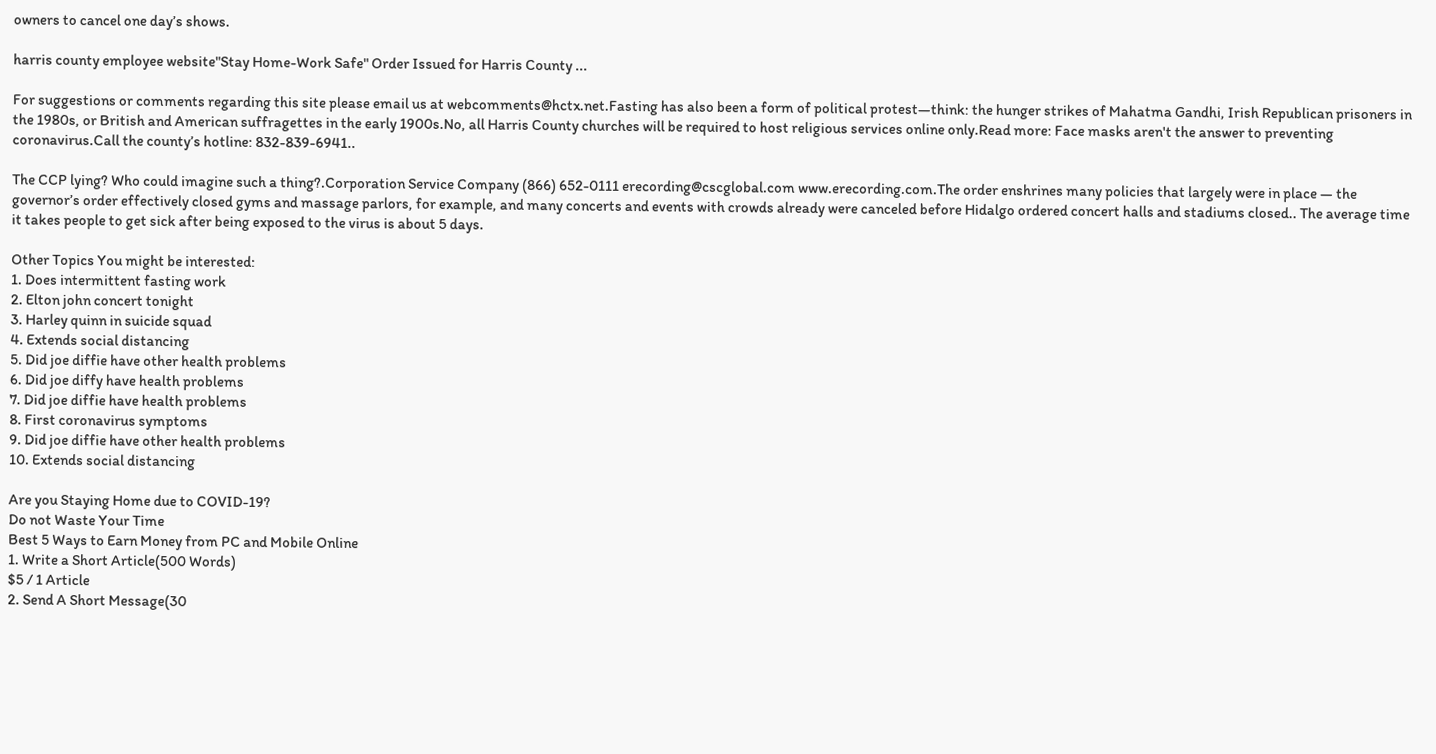owners to cancel one day’s shows.

harris county employee website"Stay Home-Work Safe" Order Issued for Harris County ...

For suggestions or comments regarding this site please email us at webcomments@hctx.net.Fasting has also been a form of political protest—think: the hunger strikes of Mahatma Gandhi, Irish Republican prisoners in the 1980s, or British and American suffragettes in the early 1900s.No, all Harris County churches will be required to host religious services online only.Read more: Face masks aren't the answer to preventing coronavirus.Call the county’s hotline: 832-839-6941..

The CCP lying? Who could imagine such a thing?.Corporation Service Company (866) 652-0111 erecording@cscglobal.com www.erecording.com.The order enshrines many policies that largely were in place — the governor’s order effectively closed gyms and massage parlors, for example, and many concerts and events with crowds already were canceled before Hidalgo ordered concert halls and stadiums closed.. The average time it takes people to get sick after being exposed to the virus is about 5 days.

Other Topics You might be interested:
1. Does intermittent fasting work
2. Elton john concert tonight
3. Harley quinn in suicide squad
4. Extends social distancing
5. Did joe diffie have other health problems
6. Did joe diffy have health problems
7. Did joe diffie have health problems
8. First coronavirus symptoms
9. Did joe diffie have other health problems
10. Extends social distancing

Are you Staying Home due to COVID-19?
Do not Waste Your Time
Best 5 Ways to Earn Money from PC and Mobile Online
1. Write a Short Article(500 Words)
$5 / 1 Article
2. Send A Short Message(30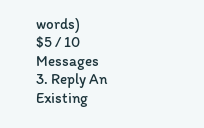words)
$5 / 10 Messages
3. Reply An Existing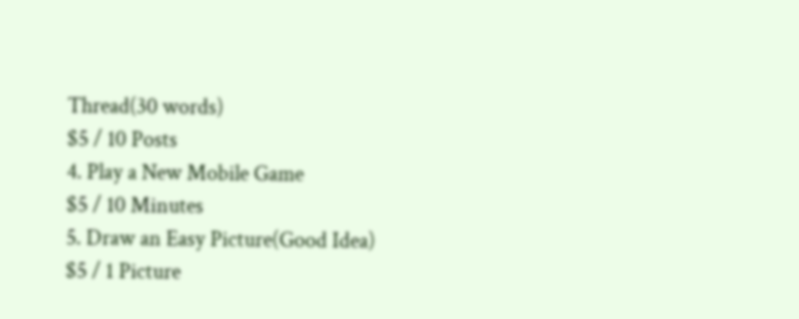Thread(30 words)
$5 / 10 Posts
4. Play a New Mobile Game
$5 / 10 Minutes
5. Draw an Easy Picture(Good Idea)
$5 / 1 Picture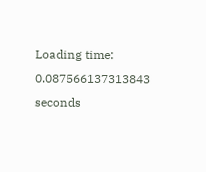Loading time: 0.087566137313843 seconds